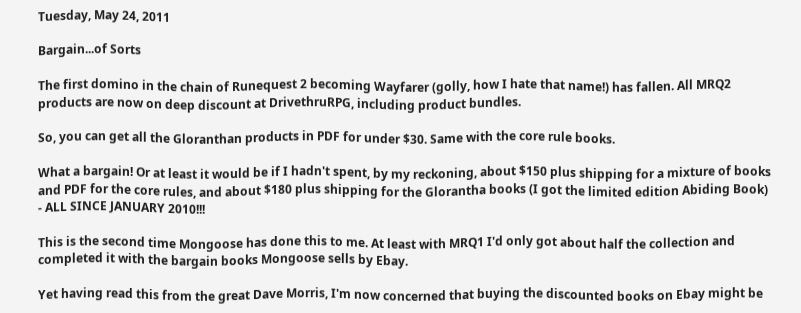Tuesday, May 24, 2011

Bargain...of Sorts

The first domino in the chain of Runequest 2 becoming Wayfarer (golly, how I hate that name!) has fallen. All MRQ2 products are now on deep discount at DrivethruRPG, including product bundles.

So, you can get all the Gloranthan products in PDF for under $30. Same with the core rule books.

What a bargain! Or at least it would be if I hadn't spent, by my reckoning, about $150 plus shipping for a mixture of books and PDF for the core rules, and about $180 plus shipping for the Glorantha books (I got the limited edition Abiding Book) - ALL SINCE JANUARY 2010!!!

This is the second time Mongoose has done this to me. At least with MRQ1 I'd only got about half the collection and completed it with the bargain books Mongoose sells by Ebay.

Yet having read this from the great Dave Morris, I'm now concerned that buying the discounted books on Ebay might be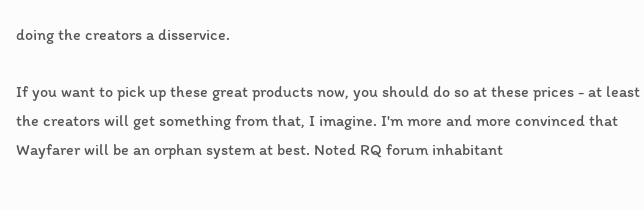doing the creators a disservice.

If you want to pick up these great products now, you should do so at these prices - at least the creators will get something from that, I imagine. I'm more and more convinced that Wayfarer will be an orphan system at best. Noted RQ forum inhabitant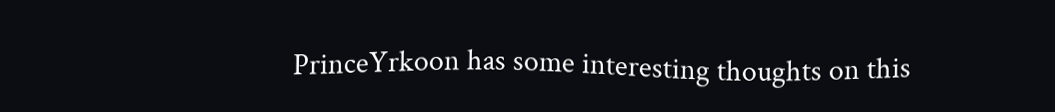PrinceYrkoon has some interesting thoughts on this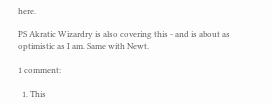here.

PS Akratic Wizardry is also covering this - and is about as optimistic as I am. Same with Newt.

1 comment:

  1. This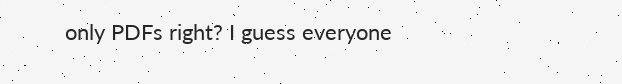only PDFs right? I guess everyone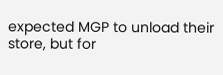expected MGP to unload their store, but for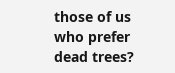those of us who prefer dead trees?